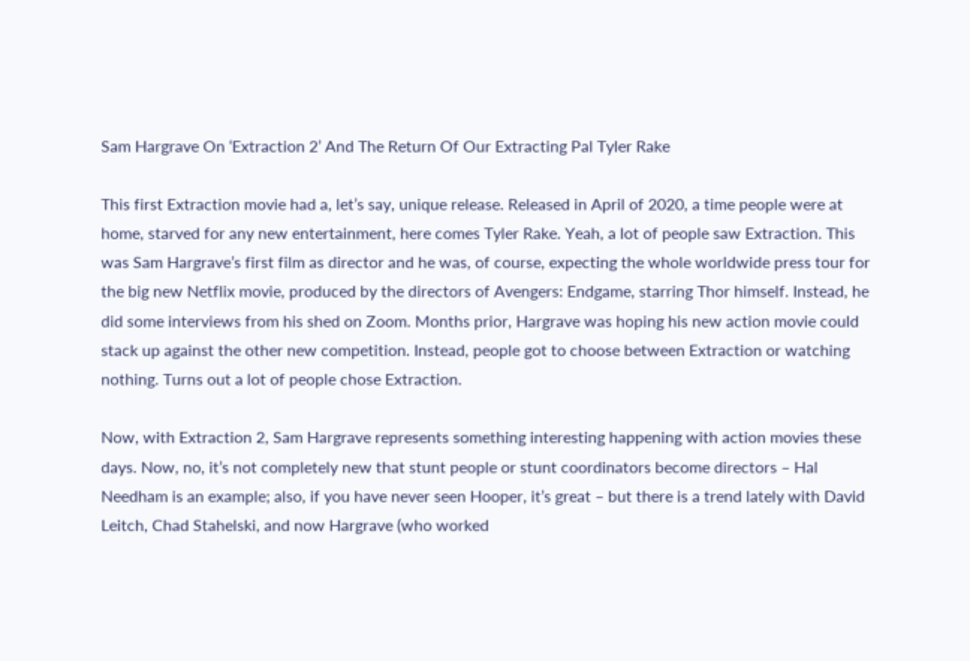Sam Hargrave On ‘Extraction 2’ And The Return Of Our Extracting Pal Tyler Rake

This first Extraction movie had a, let’s say, unique release. Released in April of 2020, a time people were at home, starved for any new entertainment, here comes Tyler Rake. Yeah, a lot of people saw Extraction. This was Sam Hargrave’s first film as director and he was, of course, expecting the whole worldwide press tour for the big new Netflix movie, produced by the directors of Avengers: Endgame, starring Thor himself. Instead, he did some interviews from his shed on Zoom. Months prior, Hargrave was hoping his new action movie could stack up against the other new competition. Instead, people got to choose between Extraction or watching nothing. Turns out a lot of people chose Extraction.

Now, with Extraction 2, Sam Hargrave represents something interesting happening with action movies these days. Now, no, it’s not completely new that stunt people or stunt coordinators become directors – Hal Needham is an example; also, if you have never seen Hooper, it’s great – but there is a trend lately with David Leitch, Chad Stahelski, and now Hargrave (who worked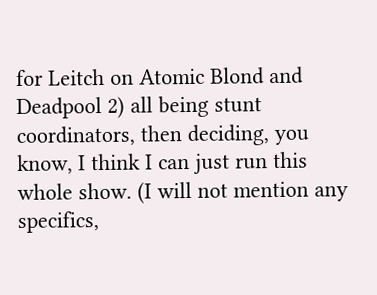for Leitch on Atomic Blond and Deadpool 2) all being stunt coordinators, then deciding, you know, I think I can just run this whole show. (I will not mention any specifics,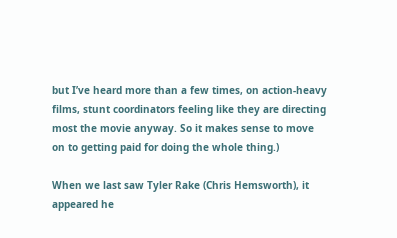but I’ve heard more than a few times, on action-heavy films, stunt coordinators feeling like they are directing most the movie anyway. So it makes sense to move on to getting paid for doing the whole thing.)

When we last saw Tyler Rake (Chris Hemsworth), it appeared he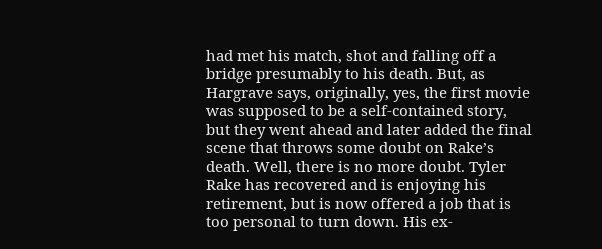had met his match, shot and falling off a bridge presumably to his death. But, as Hargrave says, originally, yes, the first movie was supposed to be a self-contained story, but they went ahead and later added the final scene that throws some doubt on Rake’s death. Well, there is no more doubt. Tyler Rake has recovered and is enjoying his retirement, but is now offered a job that is too personal to turn down. His ex-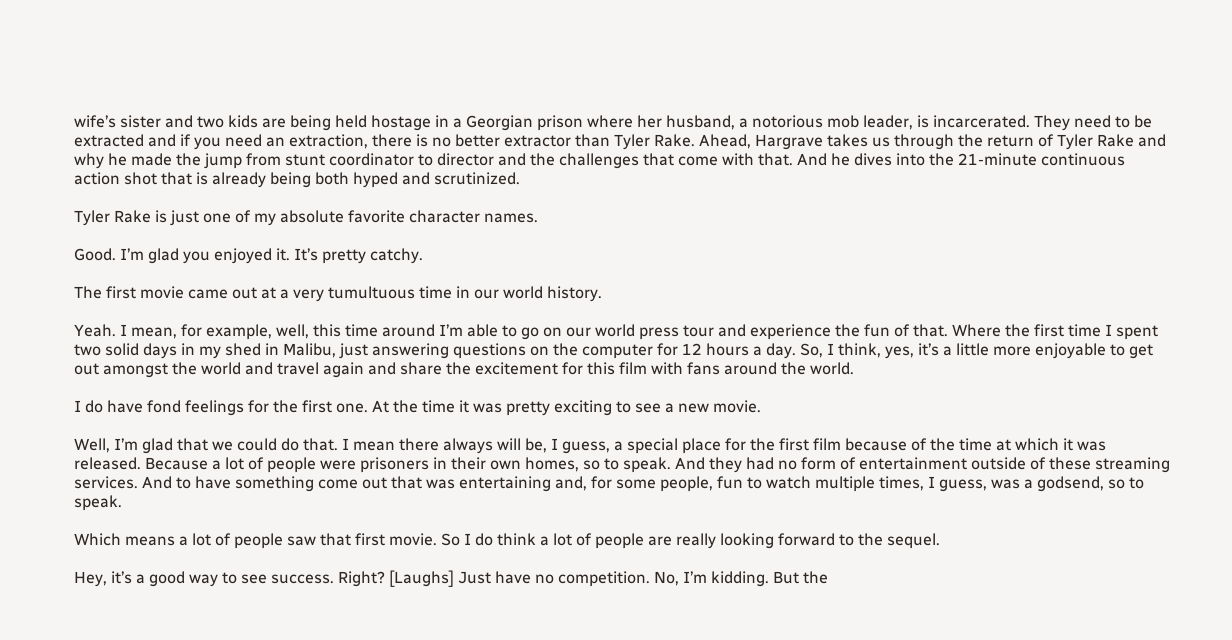wife’s sister and two kids are being held hostage in a Georgian prison where her husband, a notorious mob leader, is incarcerated. They need to be extracted and if you need an extraction, there is no better extractor than Tyler Rake. Ahead, Hargrave takes us through the return of Tyler Rake and why he made the jump from stunt coordinator to director and the challenges that come with that. And he dives into the 21-minute continuous action shot that is already being both hyped and scrutinized.

Tyler Rake is just one of my absolute favorite character names.

Good. I’m glad you enjoyed it. It’s pretty catchy.

The first movie came out at a very tumultuous time in our world history.

Yeah. I mean, for example, well, this time around I’m able to go on our world press tour and experience the fun of that. Where the first time I spent two solid days in my shed in Malibu, just answering questions on the computer for 12 hours a day. So, I think, yes, it’s a little more enjoyable to get out amongst the world and travel again and share the excitement for this film with fans around the world.

I do have fond feelings for the first one. At the time it was pretty exciting to see a new movie.

Well, I’m glad that we could do that. I mean there always will be, I guess, a special place for the first film because of the time at which it was released. Because a lot of people were prisoners in their own homes, so to speak. And they had no form of entertainment outside of these streaming services. And to have something come out that was entertaining and, for some people, fun to watch multiple times, I guess, was a godsend, so to speak.

Which means a lot of people saw that first movie. So I do think a lot of people are really looking forward to the sequel.

Hey, it’s a good way to see success. Right? [Laughs] Just have no competition. No, I’m kidding. But the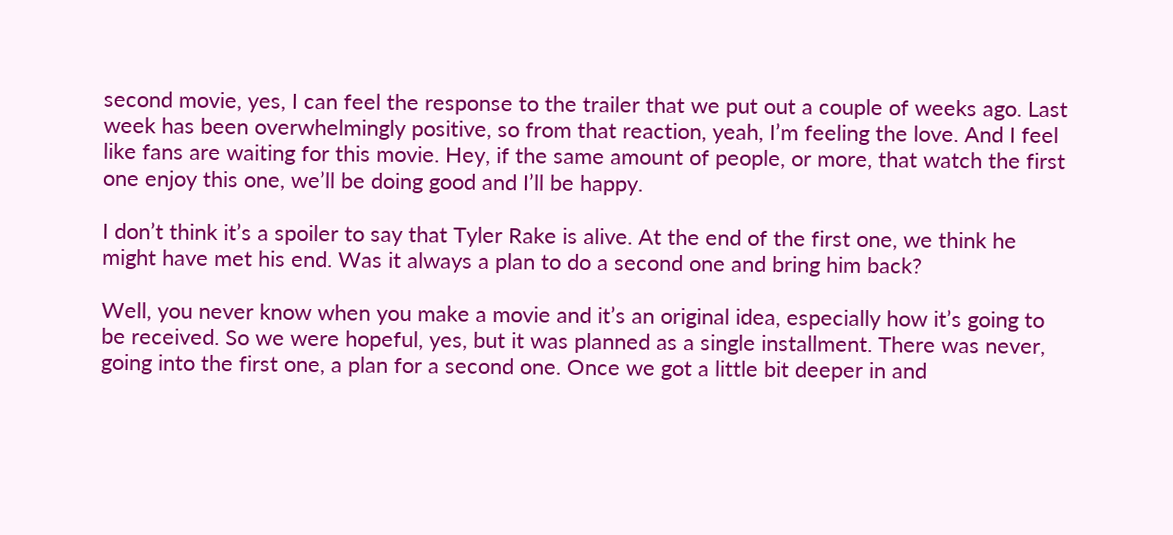second movie, yes, I can feel the response to the trailer that we put out a couple of weeks ago. Last week has been overwhelmingly positive, so from that reaction, yeah, I’m feeling the love. And I feel like fans are waiting for this movie. Hey, if the same amount of people, or more, that watch the first one enjoy this one, we’ll be doing good and I’ll be happy.

I don’t think it’s a spoiler to say that Tyler Rake is alive. At the end of the first one, we think he might have met his end. Was it always a plan to do a second one and bring him back?

Well, you never know when you make a movie and it’s an original idea, especially how it’s going to be received. So we were hopeful, yes, but it was planned as a single installment. There was never, going into the first one, a plan for a second one. Once we got a little bit deeper in and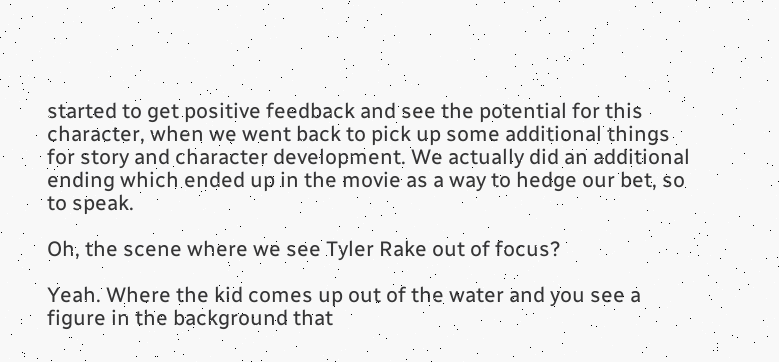started to get positive feedback and see the potential for this character, when we went back to pick up some additional things for story and character development. We actually did an additional ending which ended up in the movie as a way to hedge our bet, so to speak.

Oh, the scene where we see Tyler Rake out of focus?

Yeah. Where the kid comes up out of the water and you see a figure in the background that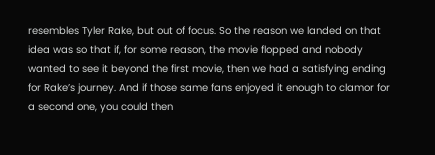resembles Tyler Rake, but out of focus. So the reason we landed on that idea was so that if, for some reason, the movie flopped and nobody wanted to see it beyond the first movie, then we had a satisfying ending for Rake’s journey. And if those same fans enjoyed it enough to clamor for a second one, you could then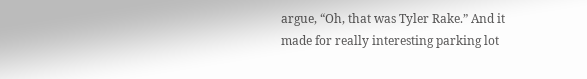argue, “Oh, that was Tyler Rake.” And it made for really interesting parking lot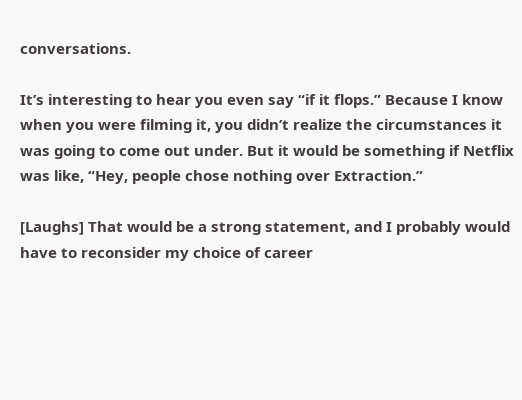conversations.

It’s interesting to hear you even say “if it flops.” Because I know when you were filming it, you didn’t realize the circumstances it was going to come out under. But it would be something if Netflix was like, “Hey, people chose nothing over Extraction.”

[Laughs] That would be a strong statement, and I probably would have to reconsider my choice of career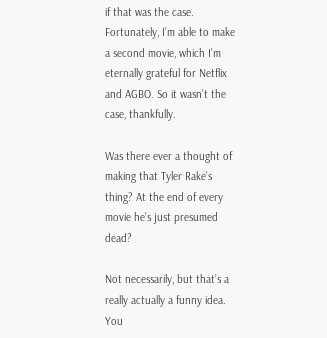if that was the case. Fortunately, I’m able to make a second movie, which I’m eternally grateful for Netflix and AGBO. So it wasn’t the case, thankfully.

Was there ever a thought of making that Tyler Rake’s thing? At the end of every movie he’s just presumed dead?

Not necessarily, but that’s a really actually a funny idea. You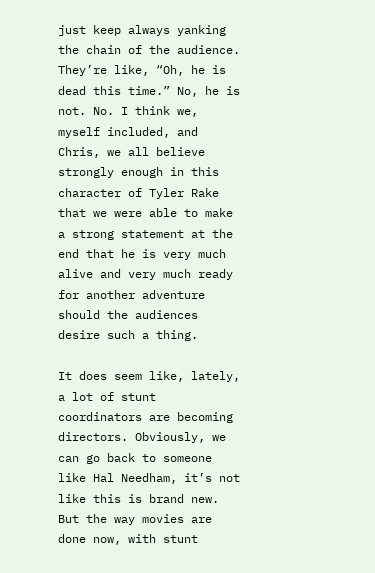just keep always yanking the chain of the audience. They’re like, “Oh, he is dead this time.” No, he is not. No. I think we, myself included, and Chris, we all believe strongly enough in this character of Tyler Rake that we were able to make a strong statement at the end that he is very much alive and very much ready for another adventure should the audiences desire such a thing.

It does seem like, lately, a lot of stunt coordinators are becoming directors. Obviously, we can go back to someone like Hal Needham, it’s not like this is brand new. But the way movies are done now, with stunt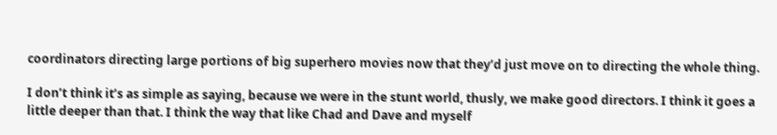coordinators directing large portions of big superhero movies now that they’d just move on to directing the whole thing.

I don’t think it’s as simple as saying, because we were in the stunt world, thusly, we make good directors. I think it goes a little deeper than that. I think the way that like Chad and Dave and myself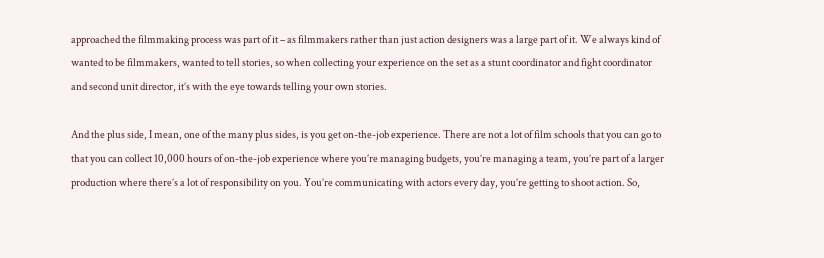approached the filmmaking process was part of it – as filmmakers rather than just action designers was a large part of it. We always kind of wanted to be filmmakers, wanted to tell stories, so when collecting your experience on the set as a stunt coordinator and fight coordinator and second unit director, it’s with the eye towards telling your own stories.

And the plus side, I mean, one of the many plus sides, is you get on-the-job experience. There are not a lot of film schools that you can go to that you can collect 10,000 hours of on-the-job experience where you’re managing budgets, you’re managing a team, you’re part of a larger production where there’s a lot of responsibility on you. You’re communicating with actors every day, you’re getting to shoot action. So,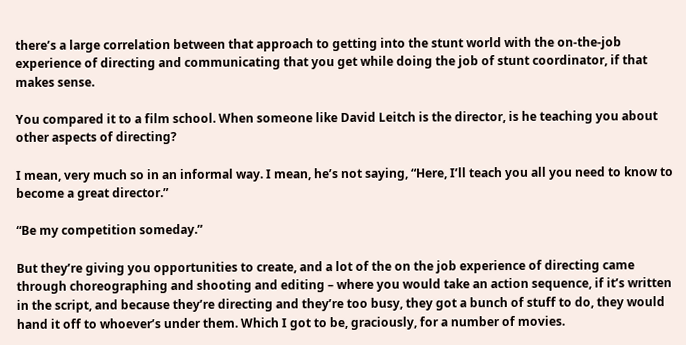there’s a large correlation between that approach to getting into the stunt world with the on-the-job experience of directing and communicating that you get while doing the job of stunt coordinator, if that makes sense.

You compared it to a film school. When someone like David Leitch is the director, is he teaching you about other aspects of directing?

I mean, very much so in an informal way. I mean, he’s not saying, “Here, I’ll teach you all you need to know to become a great director.”

“Be my competition someday.”

But they’re giving you opportunities to create, and a lot of the on the job experience of directing came through choreographing and shooting and editing – where you would take an action sequence, if it’s written in the script, and because they’re directing and they’re too busy, they got a bunch of stuff to do, they would hand it off to whoever’s under them. Which I got to be, graciously, for a number of movies.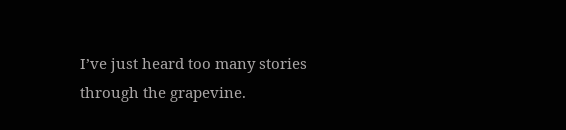I’ve just heard too many stories through the grapevine.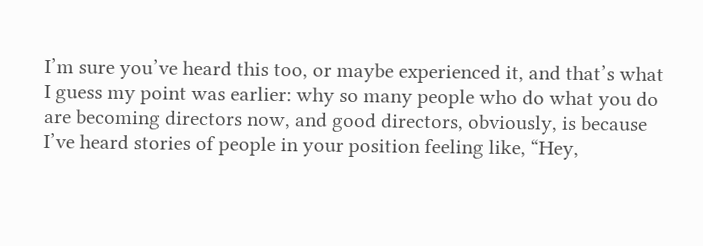I’m sure you’ve heard this too, or maybe experienced it, and that’s what I guess my point was earlier: why so many people who do what you do are becoming directors now, and good directors, obviously, is because I’ve heard stories of people in your position feeling like, “Hey,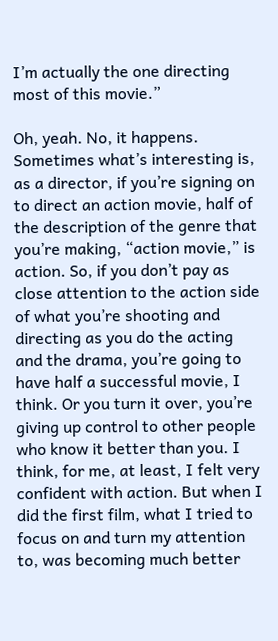I’m actually the one directing most of this movie.”

Oh, yeah. No, it happens. Sometimes what’s interesting is, as a director, if you’re signing on to direct an action movie, half of the description of the genre that you’re making, “action movie,” is action. So, if you don’t pay as close attention to the action side of what you’re shooting and directing as you do the acting and the drama, you’re going to have half a successful movie, I think. Or you turn it over, you’re giving up control to other people who know it better than you. I think, for me, at least, I felt very confident with action. But when I did the first film, what I tried to focus on and turn my attention to, was becoming much better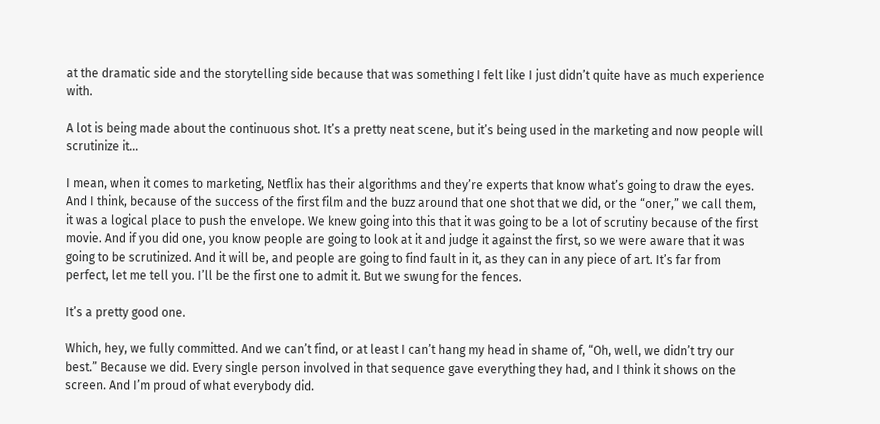at the dramatic side and the storytelling side because that was something I felt like I just didn’t quite have as much experience with.

A lot is being made about the continuous shot. It’s a pretty neat scene, but it’s being used in the marketing and now people will scrutinize it…

I mean, when it comes to marketing, Netflix has their algorithms and they’re experts that know what’s going to draw the eyes. And I think, because of the success of the first film and the buzz around that one shot that we did, or the “oner,” we call them, it was a logical place to push the envelope. We knew going into this that it was going to be a lot of scrutiny because of the first movie. And if you did one, you know people are going to look at it and judge it against the first, so we were aware that it was going to be scrutinized. And it will be, and people are going to find fault in it, as they can in any piece of art. It’s far from perfect, let me tell you. I’ll be the first one to admit it. But we swung for the fences.

It’s a pretty good one.

Which, hey, we fully committed. And we can’t find, or at least I can’t hang my head in shame of, “Oh, well, we didn’t try our best.” Because we did. Every single person involved in that sequence gave everything they had, and I think it shows on the screen. And I’m proud of what everybody did.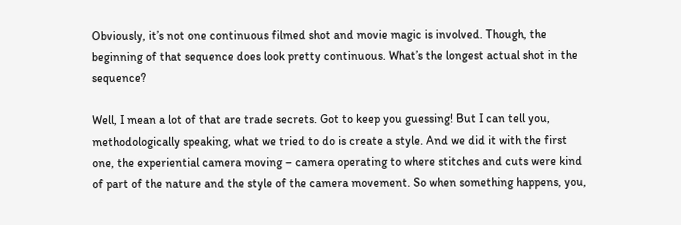Obviously, it’s not one continuous filmed shot and movie magic is involved. Though, the beginning of that sequence does look pretty continuous. What’s the longest actual shot in the sequence?

Well, I mean a lot of that are trade secrets. Got to keep you guessing! But I can tell you, methodologically speaking, what we tried to do is create a style. And we did it with the first one, the experiential camera moving – camera operating to where stitches and cuts were kind of part of the nature and the style of the camera movement. So when something happens, you,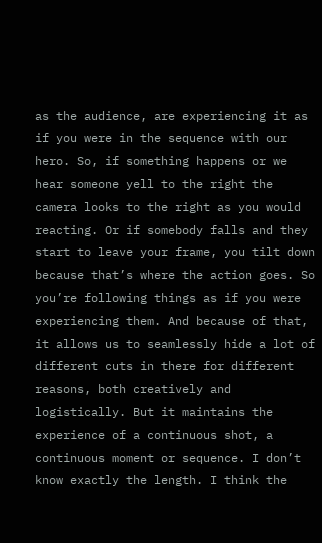as the audience, are experiencing it as if you were in the sequence with our hero. So, if something happens or we hear someone yell to the right the camera looks to the right as you would reacting. Or if somebody falls and they start to leave your frame, you tilt down because that’s where the action goes. So you’re following things as if you were experiencing them. And because of that, it allows us to seamlessly hide a lot of different cuts in there for different reasons, both creatively and logistically. But it maintains the experience of a continuous shot, a continuous moment or sequence. I don’t know exactly the length. I think the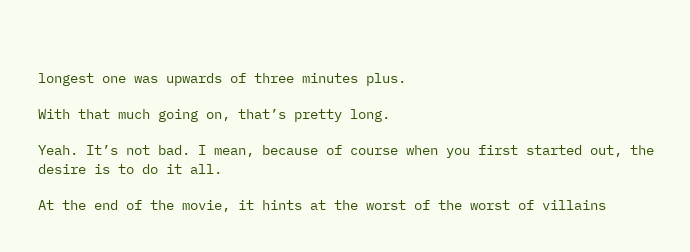longest one was upwards of three minutes plus.

With that much going on, that’s pretty long.

Yeah. It’s not bad. I mean, because of course when you first started out, the desire is to do it all.

At the end of the movie, it hints at the worst of the worst of villains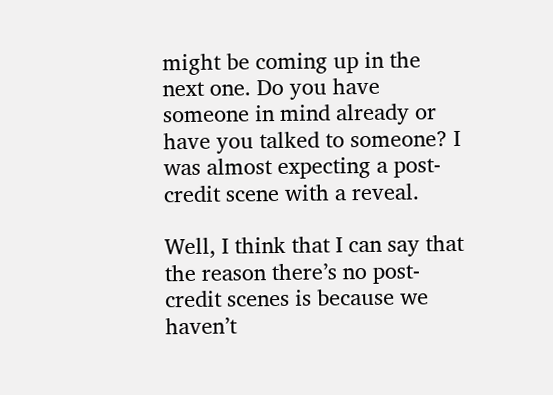might be coming up in the next one. Do you have someone in mind already or have you talked to someone? I was almost expecting a post-credit scene with a reveal.

Well, I think that I can say that the reason there’s no post-credit scenes is because we haven’t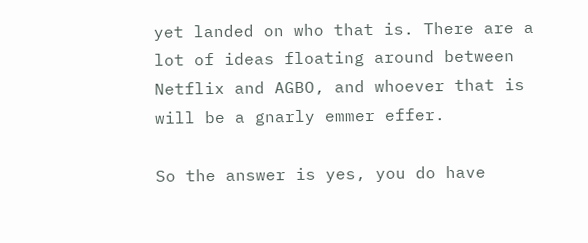yet landed on who that is. There are a lot of ideas floating around between Netflix and AGBO, and whoever that is will be a gnarly emmer effer.

So the answer is yes, you do have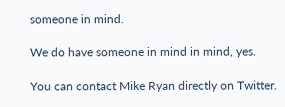someone in mind.

We do have someone in mind in mind, yes.

You can contact Mike Ryan directly on Twitter.